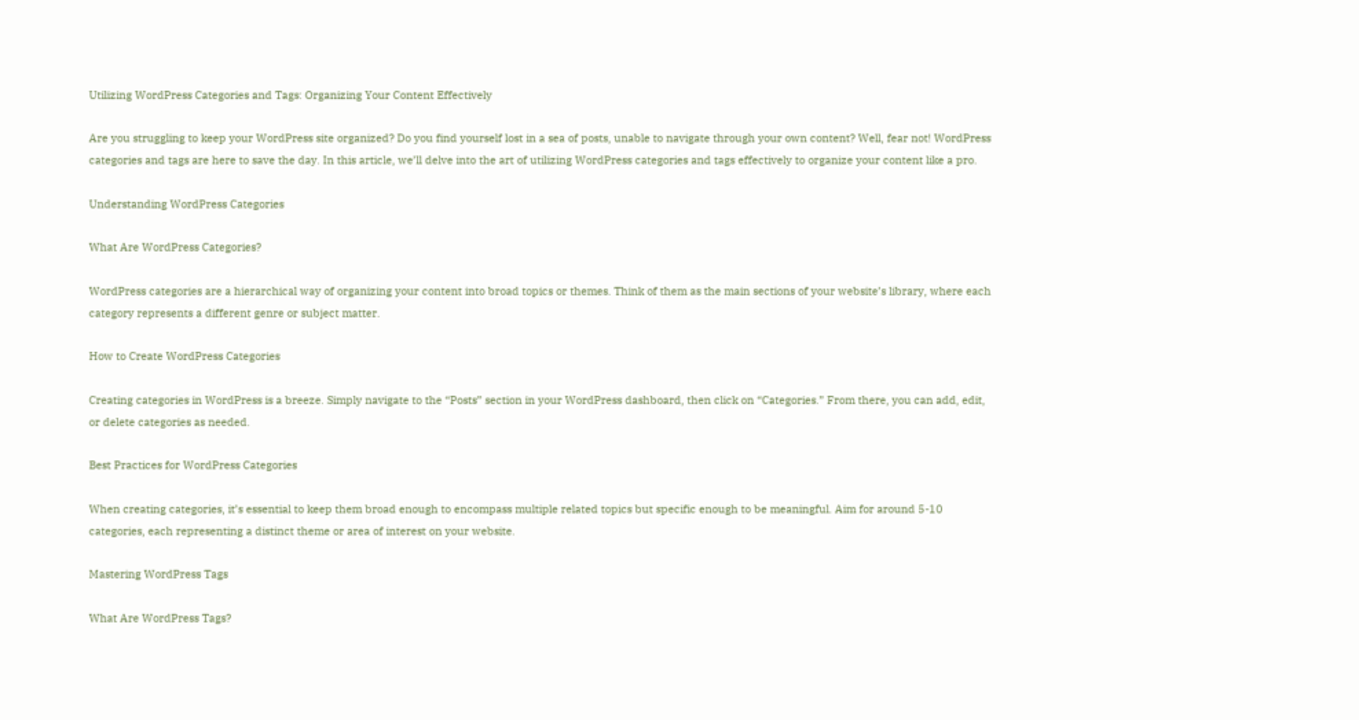Utilizing WordPress Categories and Tags: Organizing Your Content Effectively

Are you struggling to keep your WordPress site organized? Do you find yourself lost in a sea of posts, unable to navigate through your own content? Well, fear not! WordPress categories and tags are here to save the day. In this article, we’ll delve into the art of utilizing WordPress categories and tags effectively to organize your content like a pro.

Understanding WordPress Categories

What Are WordPress Categories?

WordPress categories are a hierarchical way of organizing your content into broad topics or themes. Think of them as the main sections of your website’s library, where each category represents a different genre or subject matter.

How to Create WordPress Categories

Creating categories in WordPress is a breeze. Simply navigate to the “Posts” section in your WordPress dashboard, then click on “Categories.” From there, you can add, edit, or delete categories as needed.

Best Practices for WordPress Categories

When creating categories, it’s essential to keep them broad enough to encompass multiple related topics but specific enough to be meaningful. Aim for around 5-10 categories, each representing a distinct theme or area of interest on your website.

Mastering WordPress Tags

What Are WordPress Tags?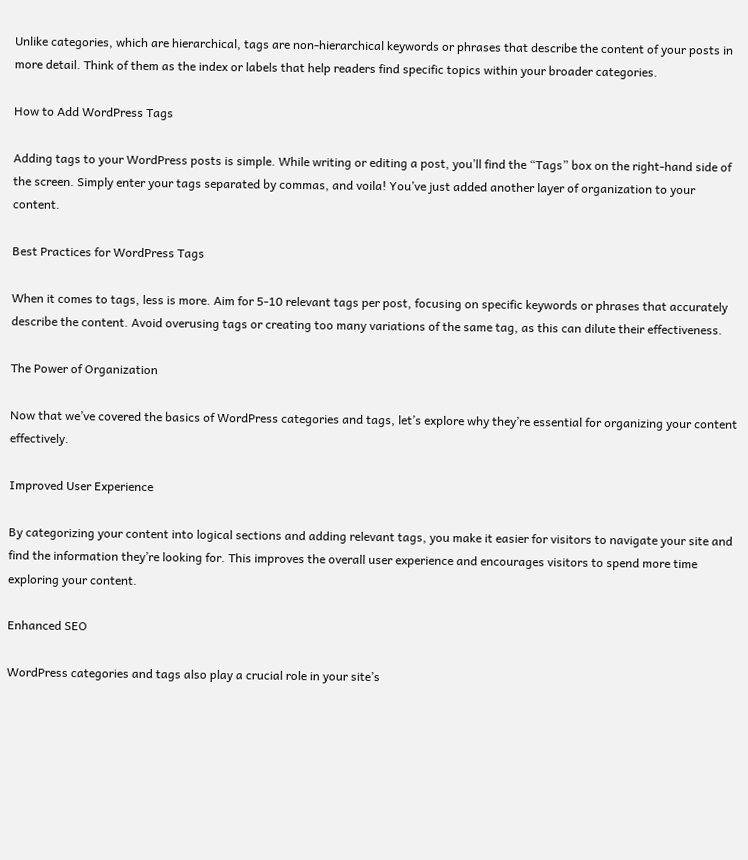Unlike categories, which are hierarchical, tags are non-hierarchical keywords or phrases that describe the content of your posts in more detail. Think of them as the index or labels that help readers find specific topics within your broader categories.

How to Add WordPress Tags

Adding tags to your WordPress posts is simple. While writing or editing a post, you’ll find the “Tags” box on the right-hand side of the screen. Simply enter your tags separated by commas, and voila! You’ve just added another layer of organization to your content.

Best Practices for WordPress Tags

When it comes to tags, less is more. Aim for 5-10 relevant tags per post, focusing on specific keywords or phrases that accurately describe the content. Avoid overusing tags or creating too many variations of the same tag, as this can dilute their effectiveness.

The Power of Organization

Now that we’ve covered the basics of WordPress categories and tags, let’s explore why they’re essential for organizing your content effectively.

Improved User Experience

By categorizing your content into logical sections and adding relevant tags, you make it easier for visitors to navigate your site and find the information they’re looking for. This improves the overall user experience and encourages visitors to spend more time exploring your content.

Enhanced SEO

WordPress categories and tags also play a crucial role in your site’s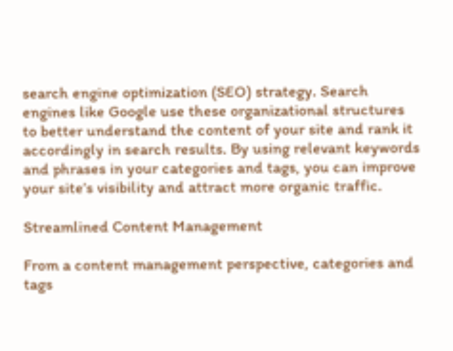search engine optimization (SEO) strategy. Search engines like Google use these organizational structures to better understand the content of your site and rank it accordingly in search results. By using relevant keywords and phrases in your categories and tags, you can improve your site’s visibility and attract more organic traffic.

Streamlined Content Management

From a content management perspective, categories and tags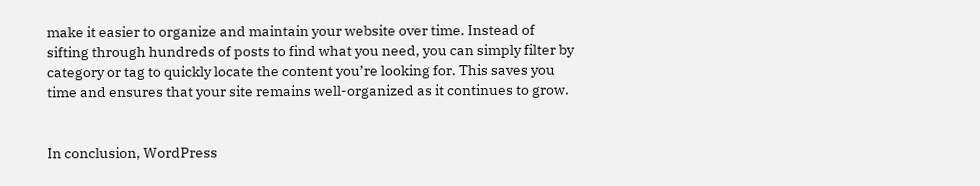make it easier to organize and maintain your website over time. Instead of sifting through hundreds of posts to find what you need, you can simply filter by category or tag to quickly locate the content you’re looking for. This saves you time and ensures that your site remains well-organized as it continues to grow.


In conclusion, WordPress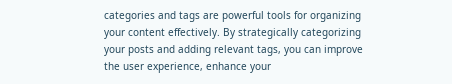categories and tags are powerful tools for organizing your content effectively. By strategically categorizing your posts and adding relevant tags, you can improve the user experience, enhance your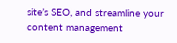site’s SEO, and streamline your content management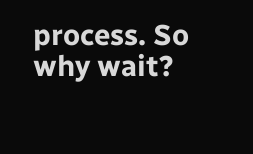process. So why wait?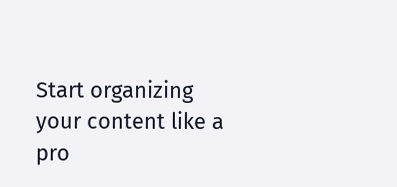Start organizing your content like a pro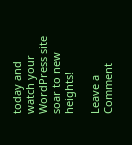today and watch your WordPress site soar to new heights!

Leave a Comment